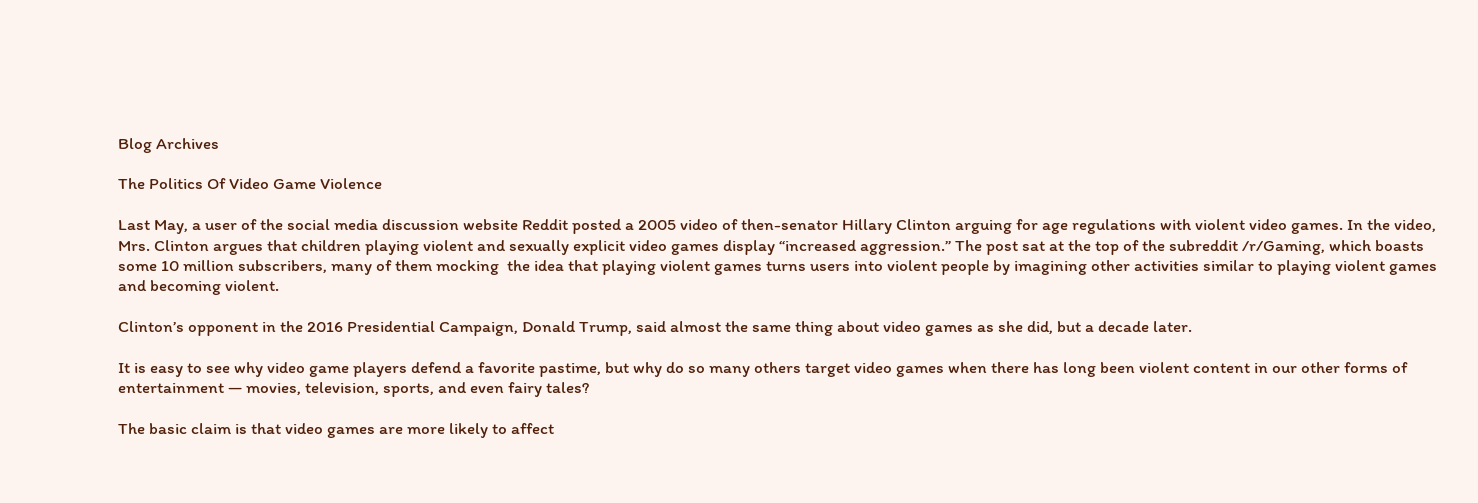Blog Archives

The Politics Of Video Game Violence

Last May, a user of the social media discussion website Reddit posted a 2005 video of then-senator Hillary Clinton arguing for age regulations with violent video games. In the video, Mrs. Clinton argues that children playing violent and sexually explicit video games display “increased aggression.” The post sat at the top of the subreddit /r/Gaming, which boasts some 10 million subscribers, many of them mocking  the idea that playing violent games turns users into violent people by imagining other activities similar to playing violent games and becoming violent.

Clinton’s opponent in the 2016 Presidential Campaign, Donald Trump, said almost the same thing about video games as she did, but a decade later.

It is easy to see why video game players defend a favorite pastime, but why do so many others target video games when there has long been violent content in our other forms of entertainment — movies, television, sports, and even fairy tales?

The basic claim is that video games are more likely to affect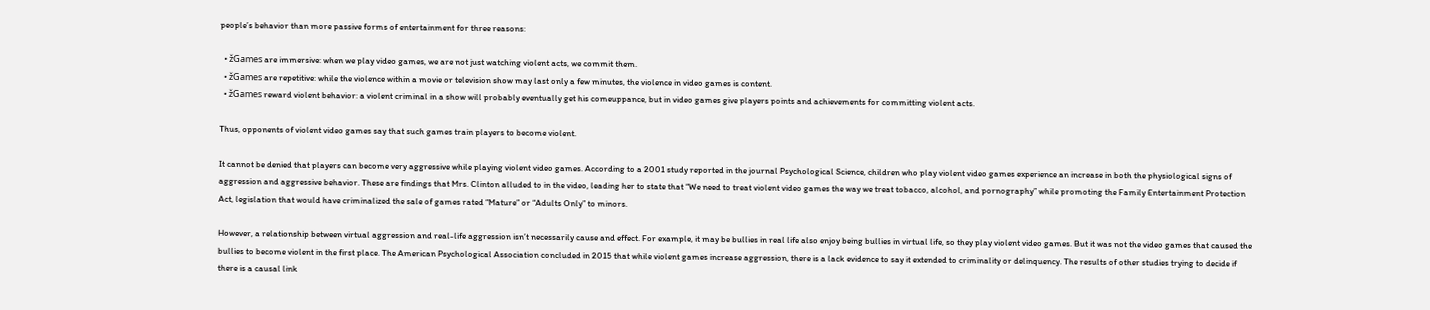people’s behavior than more passive forms of entertainment for three reasons:

  • žGames are immersive: when we play video games, we are not just watching violent acts, we commit them.
  • žGames are repetitive: while the violence within a movie or television show may last only a few minutes, the violence in video games is content.
  • žGames reward violent behavior: a violent criminal in a show will probably eventually get his comeuppance, but in video games give players points and achievements for committing violent acts.

Thus, opponents of violent video games say that such games train players to become violent.

It cannot be denied that players can become very aggressive while playing violent video games. According to a 2001 study reported in the journal Psychological Science, children who play violent video games experience an increase in both the physiological signs of aggression and aggressive behavior. These are findings that Mrs. Clinton alluded to in the video, leading her to state that “We need to treat violent video games the way we treat tobacco, alcohol, and pornography” while promoting the Family Entertainment Protection Act, legislation that would have criminalized the sale of games rated “Mature” or “Adults Only” to minors.

However, a relationship between virtual aggression and real-life aggression isn’t necessarily cause and effect. For example, it may be bullies in real life also enjoy being bullies in virtual life, so they play violent video games. But it was not the video games that caused the bullies to become violent in the first place. The American Psychological Association concluded in 2015 that while violent games increase aggression, there is a lack evidence to say it extended to criminality or delinquency. The results of other studies trying to decide if there is a causal link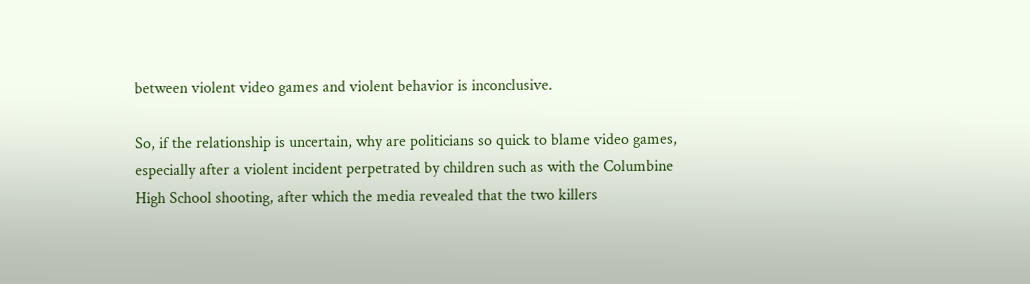between violent video games and violent behavior is inconclusive.

So, if the relationship is uncertain, why are politicians so quick to blame video games, especially after a violent incident perpetrated by children such as with the Columbine High School shooting, after which the media revealed that the two killers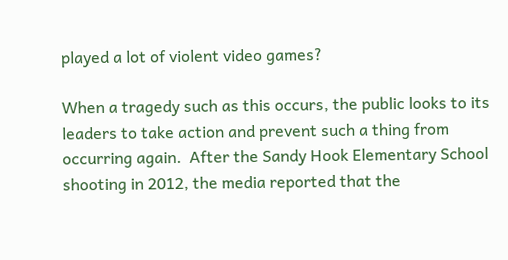played a lot of violent video games?

When a tragedy such as this occurs, the public looks to its leaders to take action and prevent such a thing from occurring again.  After the Sandy Hook Elementary School shooting in 2012, the media reported that the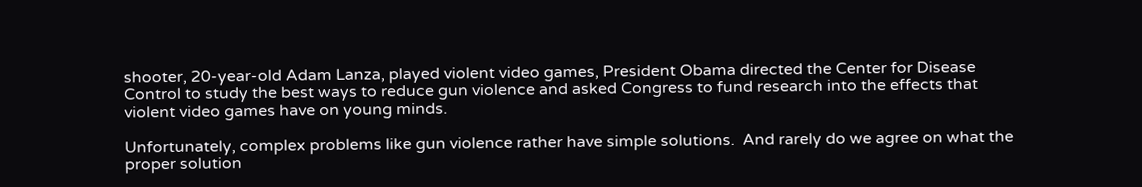shooter, 20-year-old Adam Lanza, played violent video games, President Obama directed the Center for Disease Control to study the best ways to reduce gun violence and asked Congress to fund research into the effects that violent video games have on young minds.

Unfortunately, complex problems like gun violence rather have simple solutions.  And rarely do we agree on what the proper solution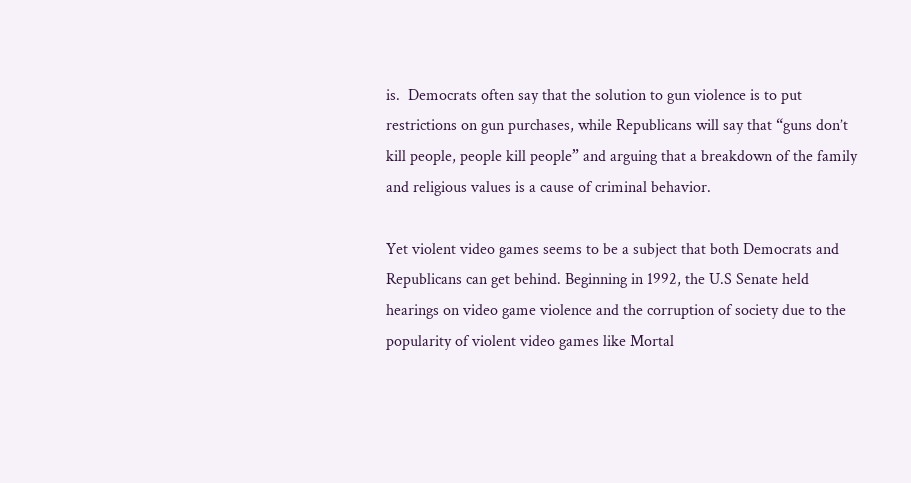is.  Democrats often say that the solution to gun violence is to put restrictions on gun purchases, while Republicans will say that “guns don’t kill people, people kill people” and arguing that a breakdown of the family and religious values is a cause of criminal behavior.

Yet violent video games seems to be a subject that both Democrats and Republicans can get behind. Beginning in 1992, the U.S Senate held hearings on video game violence and the corruption of society due to the popularity of violent video games like Mortal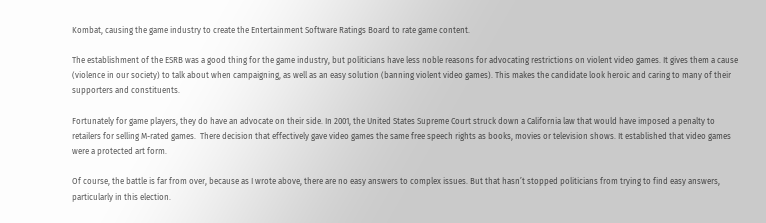Kombat, causing the game industry to create the Entertainment Software Ratings Board to rate game content.

The establishment of the ESRB was a good thing for the game industry, but politicians have less noble reasons for advocating restrictions on violent video games. It gives them a cause (violence in our society) to talk about when campaigning, as well as an easy solution (banning violent video games). This makes the candidate look heroic and caring to many of their supporters and constituents.

Fortunately for game players, they do have an advocate on their side. In 2001, the United States Supreme Court struck down a California law that would have imposed a penalty to retailers for selling M-rated games.  There decision that effectively gave video games the same free speech rights as books, movies or television shows. It established that video games were a protected art form.

Of course, the battle is far from over, because as I wrote above, there are no easy answers to complex issues. But that hasn’t stopped politicians from trying to find easy answers, particularly in this election.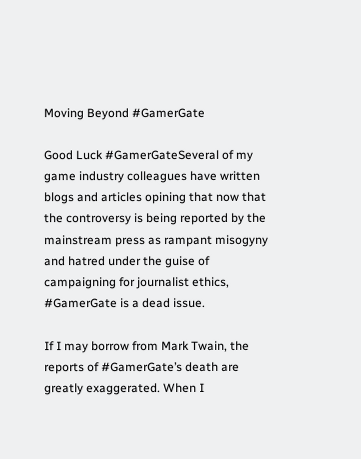Moving Beyond #GamerGate

Good Luck #GamerGateSeveral of my game industry colleagues have written blogs and articles opining that now that the controversy is being reported by the mainstream press as rampant misogyny and hatred under the guise of campaigning for journalist ethics, #GamerGate is a dead issue.

If I may borrow from Mark Twain, the reports of #GamerGate’s death are greatly exaggerated. When I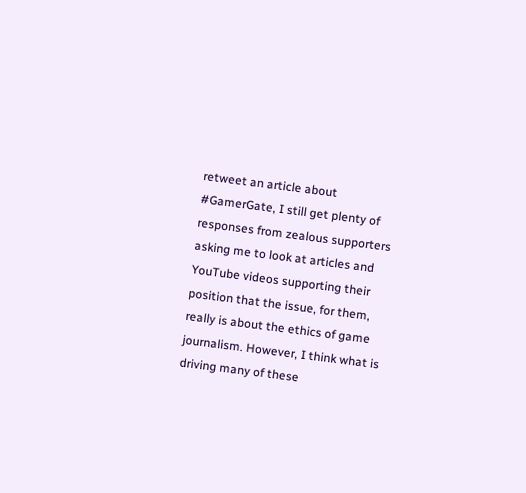retweet an article about #GamerGate, I still get plenty of responses from zealous supporters asking me to look at articles and YouTube videos supporting their position that the issue, for them, really is about the ethics of game journalism. However, I think what is driving many of these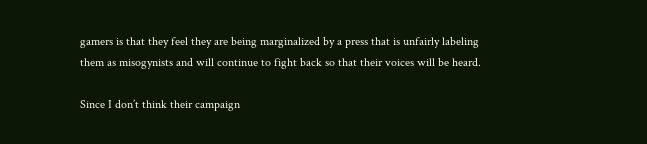gamers is that they feel they are being marginalized by a press that is unfairly labeling them as misogynists and will continue to fight back so that their voices will be heard.

Since I don’t think their campaign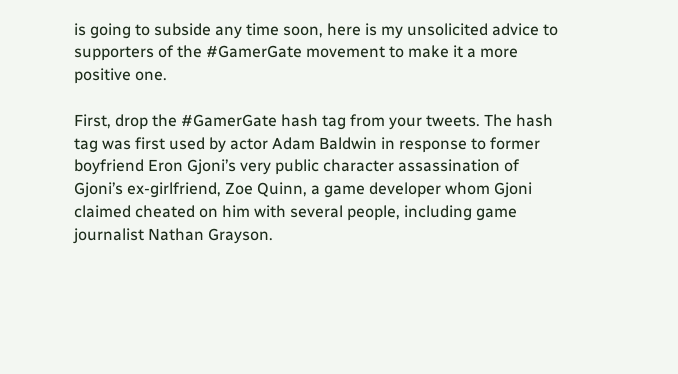is going to subside any time soon, here is my unsolicited advice to supporters of the #GamerGate movement to make it a more positive one.

First, drop the #GamerGate hash tag from your tweets. The hash tag was first used by actor Adam Baldwin in response to former boyfriend Eron Gjoni’s very public character assassination of Gjoni’s ex-girlfriend, Zoe Quinn, a game developer whom Gjoni claimed cheated on him with several people, including game journalist Nathan Grayson.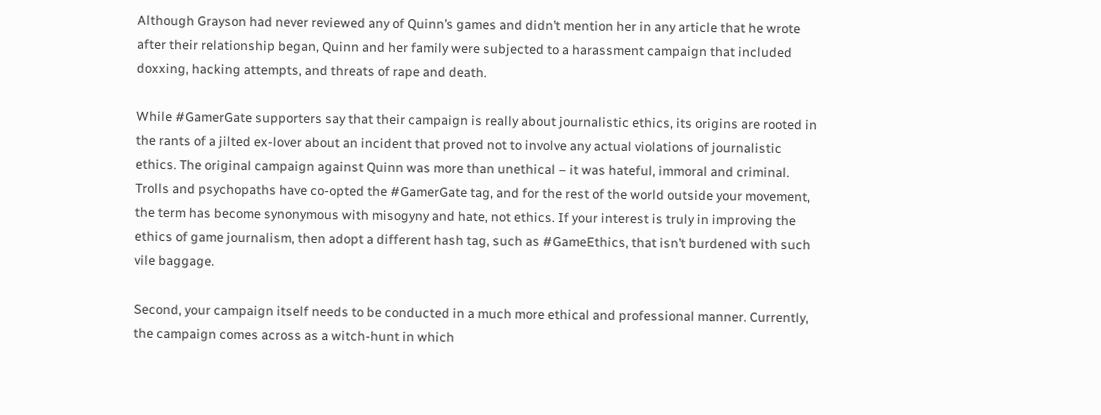Although Grayson had never reviewed any of Quinn’s games and didn’t mention her in any article that he wrote after their relationship began, Quinn and her family were subjected to a harassment campaign that included doxxing, hacking attempts, and threats of rape and death.

While #GamerGate supporters say that their campaign is really about journalistic ethics, its origins are rooted in the rants of a jilted ex-lover about an incident that proved not to involve any actual violations of journalistic ethics. The original campaign against Quinn was more than unethical – it was hateful, immoral and criminal. Trolls and psychopaths have co-opted the #GamerGate tag, and for the rest of the world outside your movement, the term has become synonymous with misogyny and hate, not ethics. If your interest is truly in improving the ethics of game journalism, then adopt a different hash tag, such as #GameEthics, that isn’t burdened with such vile baggage.

Second, your campaign itself needs to be conducted in a much more ethical and professional manner. Currently, the campaign comes across as a witch-hunt in which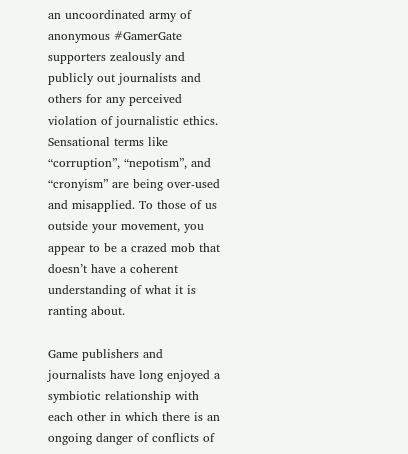an uncoordinated army of anonymous #GamerGate supporters zealously and publicly out journalists and others for any perceived violation of journalistic ethics. Sensational terms like “corruption”, “nepotism”, and “cronyism” are being over-used and misapplied. To those of us outside your movement, you appear to be a crazed mob that doesn’t have a coherent understanding of what it is ranting about.

Game publishers and journalists have long enjoyed a symbiotic relationship with each other in which there is an ongoing danger of conflicts of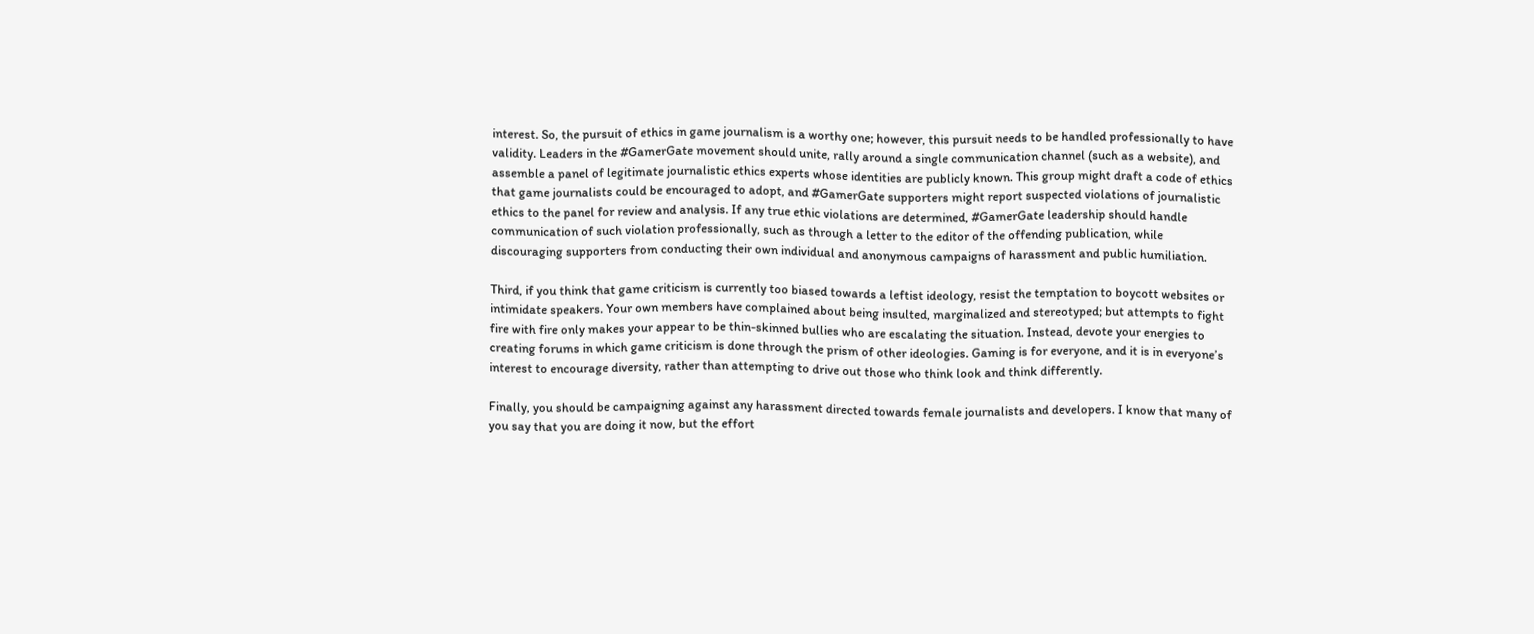interest. So, the pursuit of ethics in game journalism is a worthy one; however, this pursuit needs to be handled professionally to have validity. Leaders in the #GamerGate movement should unite, rally around a single communication channel (such as a website), and assemble a panel of legitimate journalistic ethics experts whose identities are publicly known. This group might draft a code of ethics that game journalists could be encouraged to adopt, and #GamerGate supporters might report suspected violations of journalistic ethics to the panel for review and analysis. If any true ethic violations are determined, #GamerGate leadership should handle communication of such violation professionally, such as through a letter to the editor of the offending publication, while discouraging supporters from conducting their own individual and anonymous campaigns of harassment and public humiliation.

Third, if you think that game criticism is currently too biased towards a leftist ideology, resist the temptation to boycott websites or intimidate speakers. Your own members have complained about being insulted, marginalized and stereotyped; but attempts to fight fire with fire only makes your appear to be thin-skinned bullies who are escalating the situation. Instead, devote your energies to creating forums in which game criticism is done through the prism of other ideologies. Gaming is for everyone, and it is in everyone’s interest to encourage diversity, rather than attempting to drive out those who think look and think differently.

Finally, you should be campaigning against any harassment directed towards female journalists and developers. I know that many of you say that you are doing it now, but the effort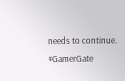needs to continue. #GamerGate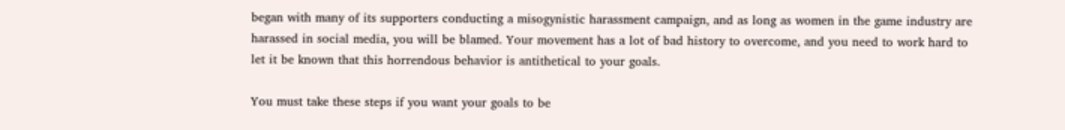began with many of its supporters conducting a misogynistic harassment campaign, and as long as women in the game industry are harassed in social media, you will be blamed. Your movement has a lot of bad history to overcome, and you need to work hard to let it be known that this horrendous behavior is antithetical to your goals.

You must take these steps if you want your goals to be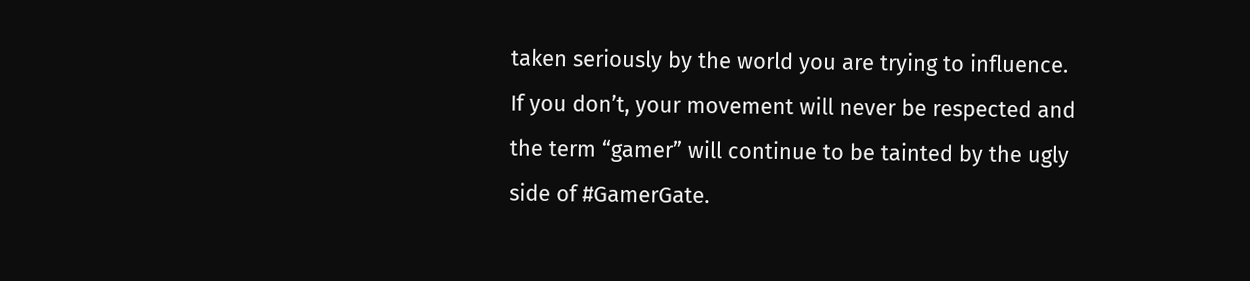taken seriously by the world you are trying to influence. If you don’t, your movement will never be respected and the term “gamer” will continue to be tainted by the ugly side of #GamerGate.